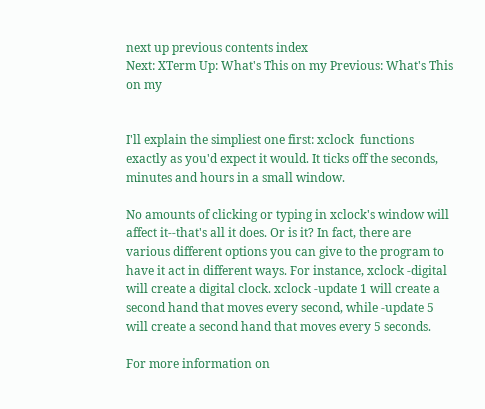next up previous contents index
Next: XTerm Up: What's This on my Previous: What's This on my


I'll explain the simpliest one first: xclock  functions exactly as you'd expect it would. It ticks off the seconds, minutes and hours in a small window.

No amounts of clicking or typing in xclock's window will affect it--that's all it does. Or is it? In fact, there are various different options you can give to the program to have it act in different ways. For instance, xclock -digital will create a digital clock. xclock -update 1 will create a second hand that moves every second, while -update 5 will create a second hand that moves every 5 seconds.

For more information on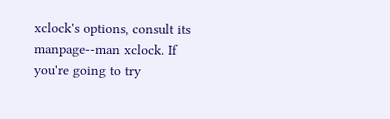xclock's options, consult its manpage--man xclock. If you're going to try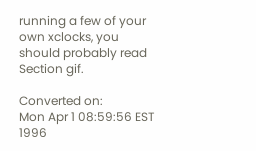running a few of your own xclocks, you should probably read Section gif.

Converted on:
Mon Apr 1 08:59:56 EST 1996